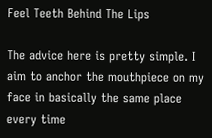Feel Teeth Behind The Lips

The advice here is pretty simple. I aim to anchor the mouthpiece on my face in basically the same place every time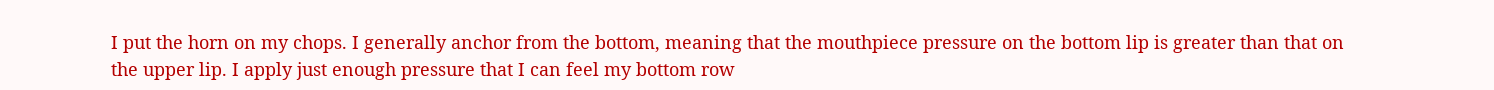I put the horn on my chops. I generally anchor from the bottom, meaning that the mouthpiece pressure on the bottom lip is greater than that on the upper lip. I apply just enough pressure that I can feel my bottom row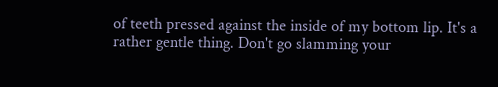of teeth pressed against the inside of my bottom lip. It's a rather gentle thing. Don't go slamming your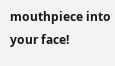mouthpiece into your face!